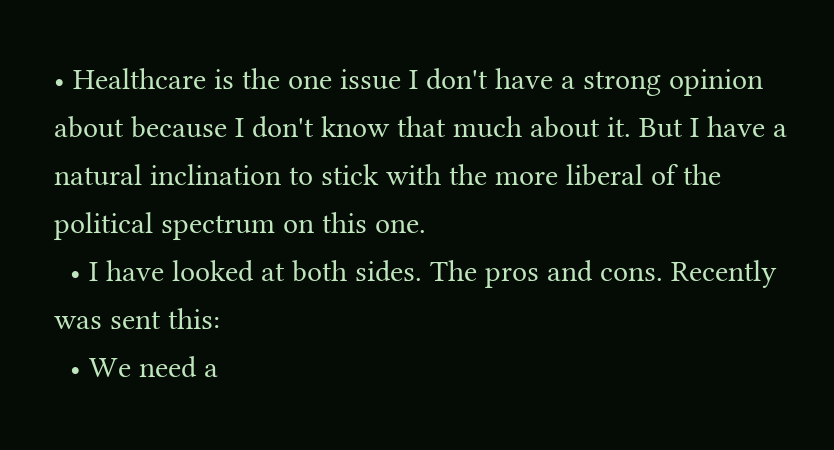• Healthcare is the one issue I don't have a strong opinion about because I don't know that much about it. But I have a natural inclination to stick with the more liberal of the political spectrum on this one.
  • I have looked at both sides. The pros and cons. Recently was sent this:
  • We need a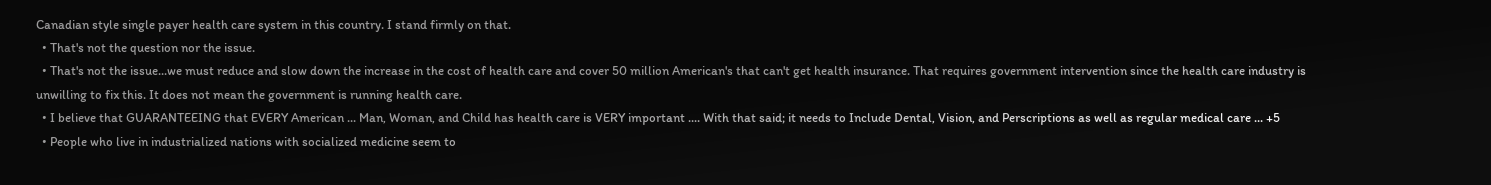Canadian style single payer health care system in this country. I stand firmly on that.
  • That's not the question nor the issue.
  • That's not the issue...we must reduce and slow down the increase in the cost of health care and cover 50 million American's that can't get health insurance. That requires government intervention since the health care industry is unwilling to fix this. It does not mean the government is running health care.
  • I believe that GUARANTEEING that EVERY American ... Man, Woman, and Child has health care is VERY important .... With that said; it needs to Include Dental, Vision, and Perscriptions as well as regular medical care ... +5
  • People who live in industrialized nations with socialized medicine seem to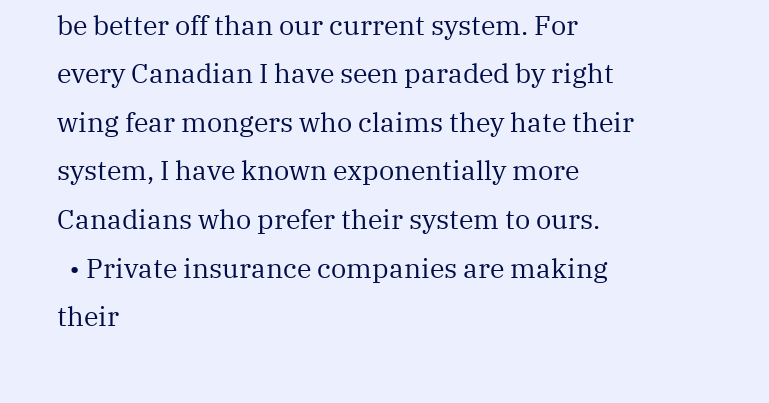be better off than our current system. For every Canadian I have seen paraded by right wing fear mongers who claims they hate their system, I have known exponentially more Canadians who prefer their system to ours.
  • Private insurance companies are making their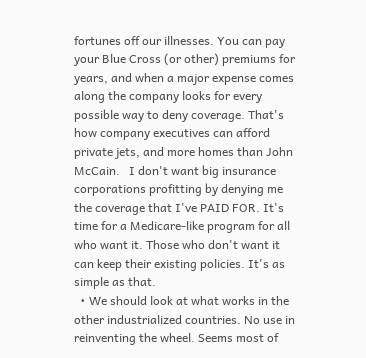fortunes off our illnesses. You can pay your Blue Cross (or other) premiums for years, and when a major expense comes along the company looks for every possible way to deny coverage. That's how company executives can afford private jets, and more homes than John McCain.   I don't want big insurance corporations profitting by denying me the coverage that I've PAID FOR. It's time for a Medicare-like program for all who want it. Those who don't want it can keep their existing policies. It's as simple as that.
  • We should look at what works in the other industrialized countries. No use in reinventing the wheel. Seems most of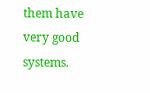them have very good systems.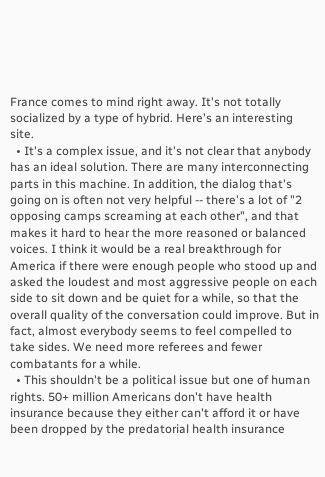France comes to mind right away. It's not totally socialized by a type of hybrid. Here's an interesting site.
  • It's a complex issue, and it's not clear that anybody has an ideal solution. There are many interconnecting parts in this machine. In addition, the dialog that's going on is often not very helpful -- there's a lot of "2 opposing camps screaming at each other", and that makes it hard to hear the more reasoned or balanced voices. I think it would be a real breakthrough for America if there were enough people who stood up and asked the loudest and most aggressive people on each side to sit down and be quiet for a while, so that the overall quality of the conversation could improve. But in fact, almost everybody seems to feel compelled to take sides. We need more referees and fewer combatants for a while.
  • This shouldn't be a political issue but one of human rights. 50+ million Americans don't have health insurance because they either can't afford it or have been dropped by the predatorial health insurance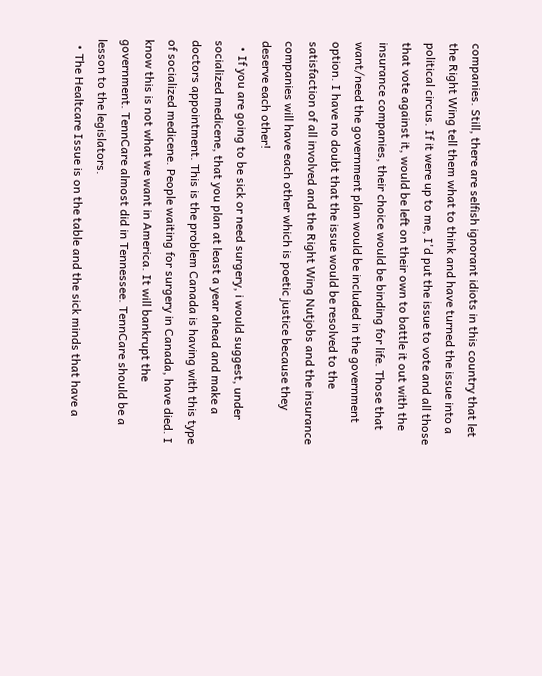companies. Still, there are selfish ignorant idiots in this country that let the Right Wing tell them what to think and have turned the issue into a political circus. If it were up to me, I'd put the issue to vote and all those that vote against it, would be left on their own to battle it out with the insurance companies, their choice would be binding for life. Those that want/need the government plan would be included in the government option. I have no doubt that the issue would be resolved to the satisfaction of all involved and the Right Wing Nutjobs and the insurance companies will have each other which is poetic justice because they deserve each other!
  • If you are going to be sick or need surgery, i would suggest, under socialized medicene, that you plan at least a year ahead and make a doctors appointment. This is the problem Canada is having with this type of socialized medicene. People waiting for surgery in Canada, have died. I know this is not what we want in America. It will bankrupt the government. TennCare almost did in Tennessee. TennCare should be a lesson to the legislators.
  • The Healtcare Issue is on the table and the sick minds that have a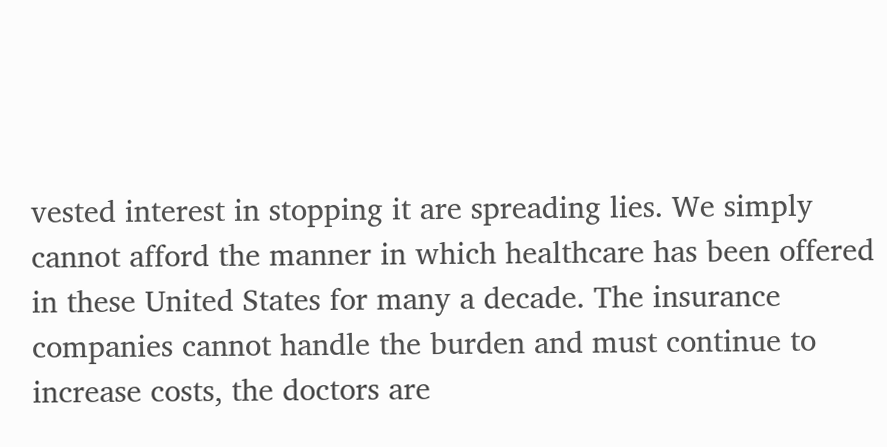vested interest in stopping it are spreading lies. We simply cannot afford the manner in which healthcare has been offered in these United States for many a decade. The insurance companies cannot handle the burden and must continue to increase costs, the doctors are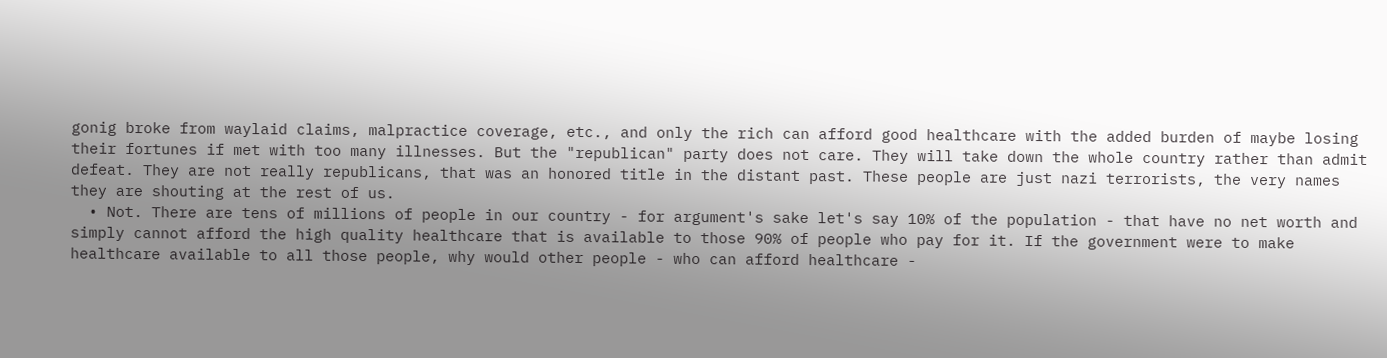gonig broke from waylaid claims, malpractice coverage, etc., and only the rich can afford good healthcare with the added burden of maybe losing their fortunes if met with too many illnesses. But the "republican" party does not care. They will take down the whole country rather than admit defeat. They are not really republicans, that was an honored title in the distant past. These people are just nazi terrorists, the very names they are shouting at the rest of us.
  • Not. There are tens of millions of people in our country - for argument's sake let's say 10% of the population - that have no net worth and simply cannot afford the high quality healthcare that is available to those 90% of people who pay for it. If the government were to make healthcare available to all those people, why would other people - who can afford healthcare -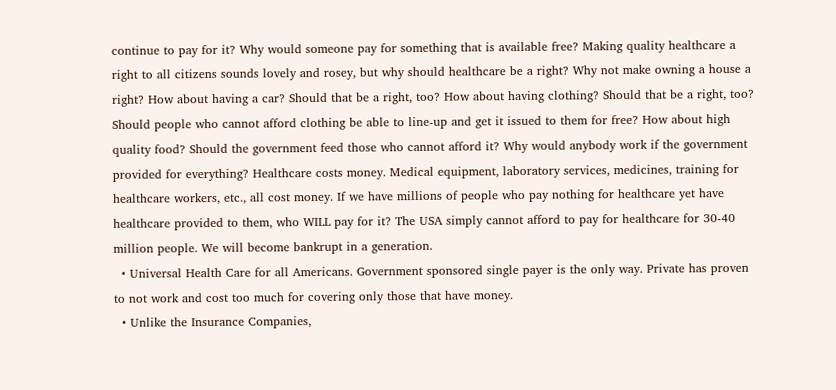continue to pay for it? Why would someone pay for something that is available free? Making quality healthcare a right to all citizens sounds lovely and rosey, but why should healthcare be a right? Why not make owning a house a right? How about having a car? Should that be a right, too? How about having clothing? Should that be a right, too? Should people who cannot afford clothing be able to line-up and get it issued to them for free? How about high quality food? Should the government feed those who cannot afford it? Why would anybody work if the government provided for everything? Healthcare costs money. Medical equipment, laboratory services, medicines, training for healthcare workers, etc., all cost money. If we have millions of people who pay nothing for healthcare yet have healthcare provided to them, who WILL pay for it? The USA simply cannot afford to pay for healthcare for 30-40 million people. We will become bankrupt in a generation.
  • Universal Health Care for all Americans. Government sponsored single payer is the only way. Private has proven to not work and cost too much for covering only those that have money.
  • Unlike the Insurance Companies,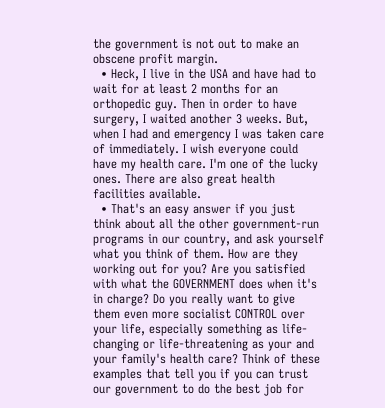the government is not out to make an obscene profit margin.
  • Heck, I live in the USA and have had to wait for at least 2 months for an orthopedic guy. Then in order to have surgery, I waited another 3 weeks. But, when I had and emergency I was taken care of immediately. I wish everyone could have my health care. I'm one of the lucky ones. There are also great health facilities available.
  • That's an easy answer if you just think about all the other government-run programs in our country, and ask yourself what you think of them. How are they working out for you? Are you satisfied with what the GOVERNMENT does when it's in charge? Do you really want to give them even more socialist CONTROL over your life, especially something as life-changing or life-threatening as your and your family's health care? Think of these examples that tell you if you can trust our government to do the best job for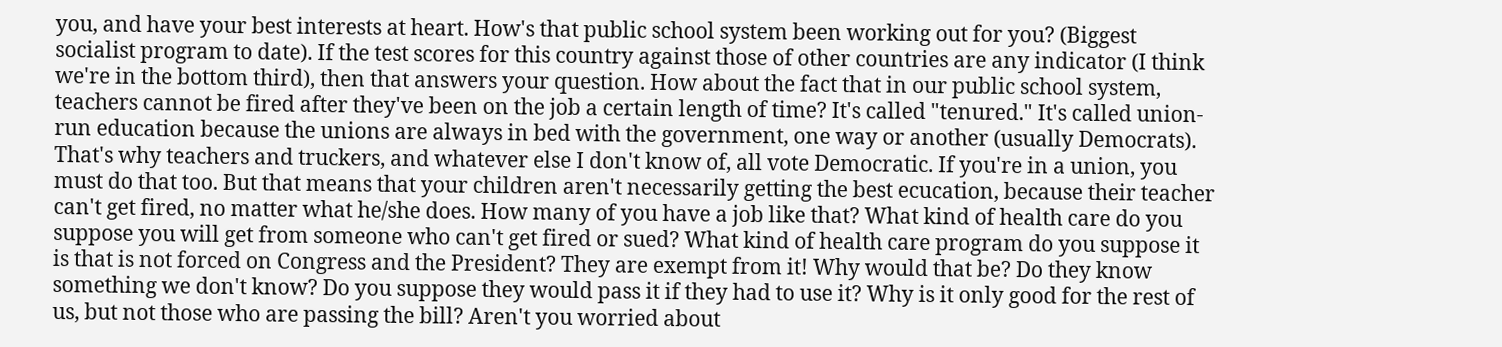you, and have your best interests at heart. How's that public school system been working out for you? (Biggest socialist program to date). If the test scores for this country against those of other countries are any indicator (I think we're in the bottom third), then that answers your question. How about the fact that in our public school system, teachers cannot be fired after they've been on the job a certain length of time? It's called "tenured." It's called union-run education because the unions are always in bed with the government, one way or another (usually Democrats). That's why teachers and truckers, and whatever else I don't know of, all vote Democratic. If you're in a union, you must do that too. But that means that your children aren't necessarily getting the best ecucation, because their teacher can't get fired, no matter what he/she does. How many of you have a job like that? What kind of health care do you suppose you will get from someone who can't get fired or sued? What kind of health care program do you suppose it is that is not forced on Congress and the President? They are exempt from it! Why would that be? Do they know something we don't know? Do you suppose they would pass it if they had to use it? Why is it only good for the rest of us, but not those who are passing the bill? Aren't you worried about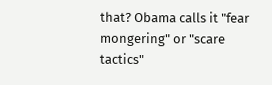that? Obama calls it "fear mongering" or "scare tactics"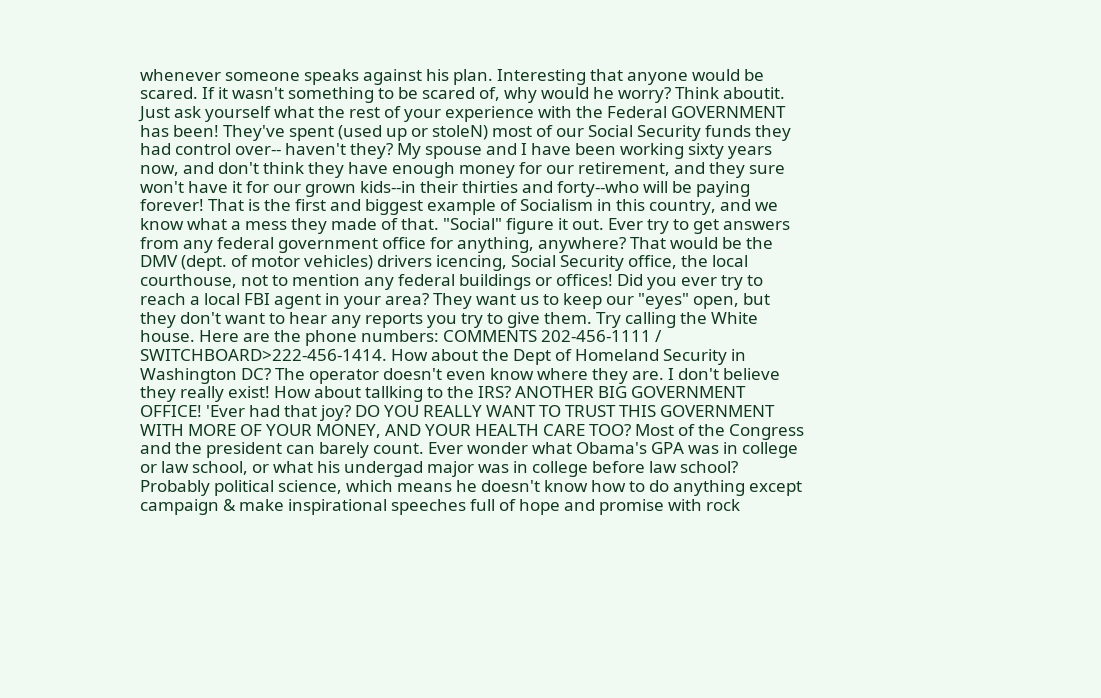whenever someone speaks against his plan. Interesting that anyone would be scared. If it wasn't something to be scared of, why would he worry? Think aboutit. Just ask yourself what the rest of your experience with the Federal GOVERNMENT has been! They've spent (used up or stoleN) most of our Social Security funds they had control over-- haven't they? My spouse and I have been working sixty years now, and don't think they have enough money for our retirement, and they sure won't have it for our grown kids--in their thirties and forty--who will be paying forever! That is the first and biggest example of Socialism in this country, and we know what a mess they made of that. "Social" figure it out. Ever try to get answers from any federal government office for anything, anywhere? That would be the DMV (dept. of motor vehicles) drivers icencing, Social Security office, the local courthouse, not to mention any federal buildings or offices! Did you ever try to reach a local FBI agent in your area? They want us to keep our "eyes" open, but they don't want to hear any reports you try to give them. Try calling the White house. Here are the phone numbers: COMMENTS 202-456-1111 / SWITCHBOARD>222-456-1414. How about the Dept of Homeland Security in Washington DC? The operator doesn't even know where they are. I don't believe they really exist! How about tallking to the IRS? ANOTHER BIG GOVERNMENT OFFICE! 'Ever had that joy? DO YOU REALLY WANT TO TRUST THIS GOVERNMENT WITH MORE OF YOUR MONEY, AND YOUR HEALTH CARE TOO? Most of the Congress and the president can barely count. Ever wonder what Obama's GPA was in college or law school, or what his undergad major was in college before law school? Probably political science, which means he doesn't know how to do anything except campaign & make inspirational speeches full of hope and promise with rock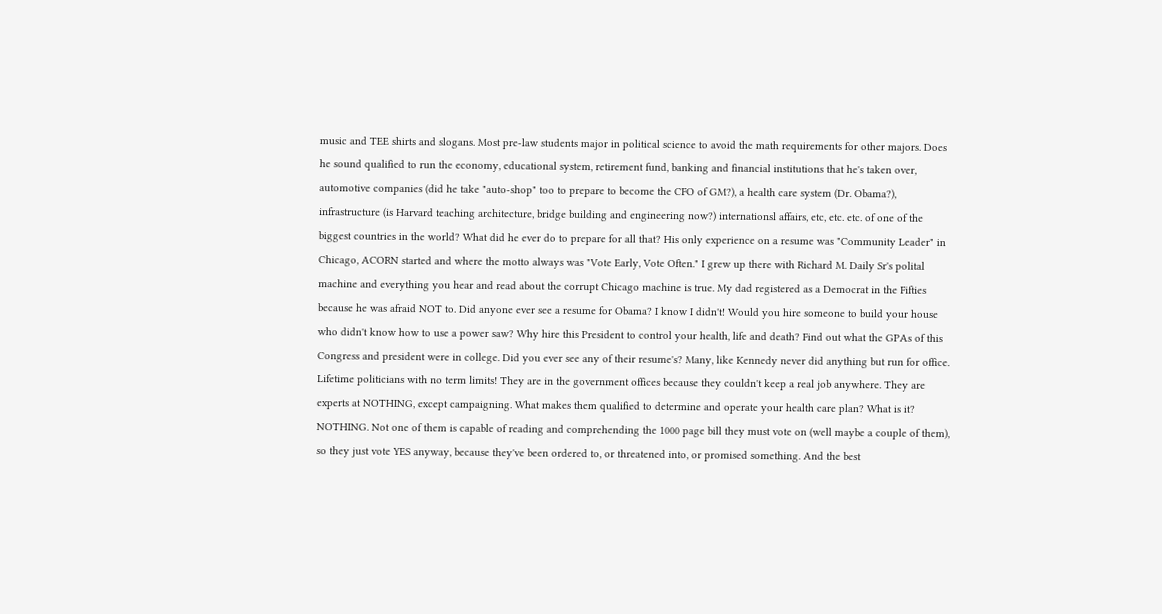music and TEE shirts and slogans. Most pre-law students major in political science to avoid the math requirements for other majors. Does he sound qualified to run the economy, educational system, retirement fund, banking and financial institutions that he's taken over, automotive companies (did he take "auto-shop" too to prepare to become the CFO of GM?), a health care system (Dr. Obama?), infrastructure (is Harvard teaching architecture, bridge building and engineering now?) internationsl affairs, etc, etc. etc. of one of the biggest countries in the world? What did he ever do to prepare for all that? His only experience on a resume was "Community Leader" in Chicago, ACORN started and where the motto always was "Vote Early, Vote Often." I grew up there with Richard M. Daily Sr's polital machine and everything you hear and read about the corrupt Chicago machine is true. My dad registered as a Democrat in the Fifties because he was afraid NOT to. Did anyone ever see a resume for Obama? I know I didn't! Would you hire someone to build your house who didn't know how to use a power saw? Why hire this President to control your health, life and death? Find out what the GPAs of this Congress and president were in college. Did you ever see any of their resume's? Many, like Kennedy never did anything but run for office. Lifetime politicians with no term limits! They are in the government offices because they couldn't keep a real job anywhere. They are experts at NOTHING, except campaigning. What makes them qualified to determine and operate your health care plan? What is it? NOTHING. Not one of them is capable of reading and comprehending the 1000 page bill they must vote on (well maybe a couple of them), so they just vote YES anyway, because they've been ordered to, or threatened into, or promised something. And the best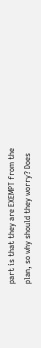part is that they are EXEMPT from the plan, so why should they worry? Does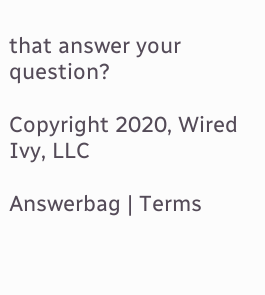that answer your question?

Copyright 2020, Wired Ivy, LLC

Answerbag | Terms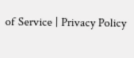of Service | Privacy Policy